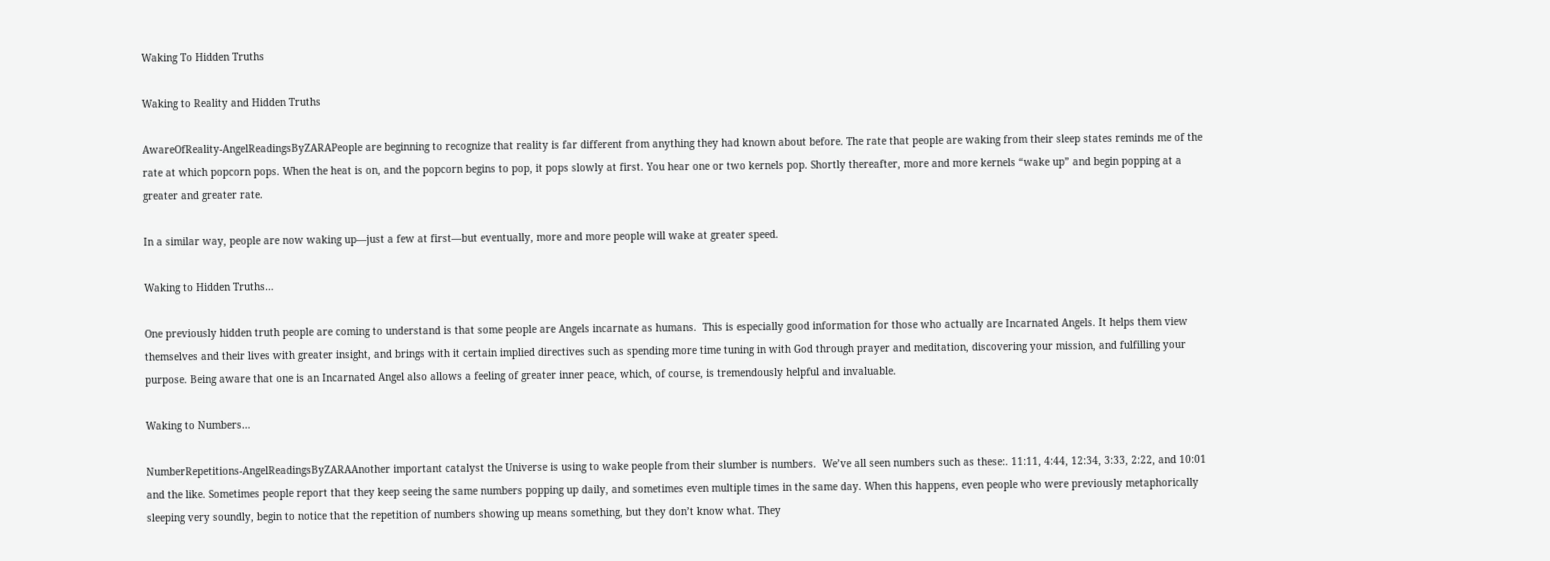Waking To Hidden Truths

Waking to Reality and Hidden Truths

AwareOfReality-AngelReadingsByZARAPeople are beginning to recognize that reality is far different from anything they had known about before. The rate that people are waking from their sleep states reminds me of the rate at which popcorn pops. When the heat is on, and the popcorn begins to pop, it pops slowly at first. You hear one or two kernels pop. Shortly thereafter, more and more kernels “wake up” and begin popping at a greater and greater rate.

In a similar way, people are now waking up—just a few at first—but eventually, more and more people will wake at greater speed.

Waking to Hidden Truths…

One previously hidden truth people are coming to understand is that some people are Angels incarnate as humans.  This is especially good information for those who actually are Incarnated Angels. It helps them view themselves and their lives with greater insight, and brings with it certain implied directives such as spending more time tuning in with God through prayer and meditation, discovering your mission, and fulfilling your purpose. Being aware that one is an Incarnated Angel also allows a feeling of greater inner peace, which, of course, is tremendously helpful and invaluable.

Waking to Numbers…

NumberRepetitions-AngelReadingsByZARAAnother important catalyst the Universe is using to wake people from their slumber is numbers.  We’ve all seen numbers such as these:. 11:11, 4:44, 12:34, 3:33, 2:22, and 10:01 and the like. Sometimes people report that they keep seeing the same numbers popping up daily, and sometimes even multiple times in the same day. When this happens, even people who were previously metaphorically sleeping very soundly, begin to notice that the repetition of numbers showing up means something, but they don’t know what. They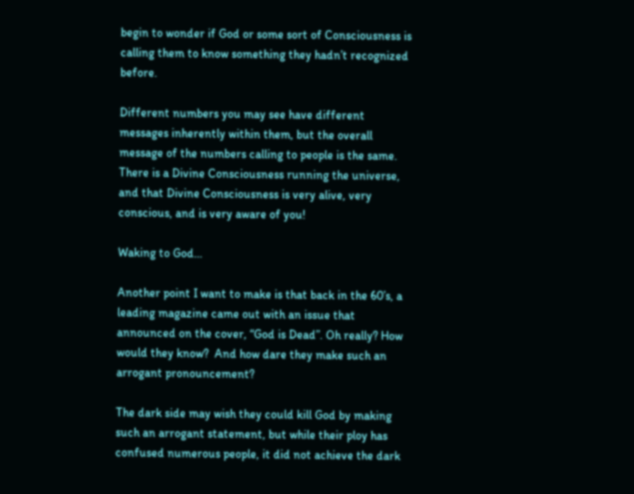begin to wonder if God or some sort of Consciousness is calling them to know something they hadn’t recognized before.

Different numbers you may see have different messages inherently within them, but the overall message of the numbers calling to people is the same. There is a Divine Consciousness running the universe, and that Divine Consciousness is very alive, very conscious, and is very aware of you!

Waking to God…

Another point I want to make is that back in the 60’s, a leading magazine came out with an issue that announced on the cover, “God is Dead”. Oh really? How would they know?  And how dare they make such an arrogant pronouncement?

The dark side may wish they could kill God by making such an arrogant statement, but while their ploy has confused numerous people, it did not achieve the dark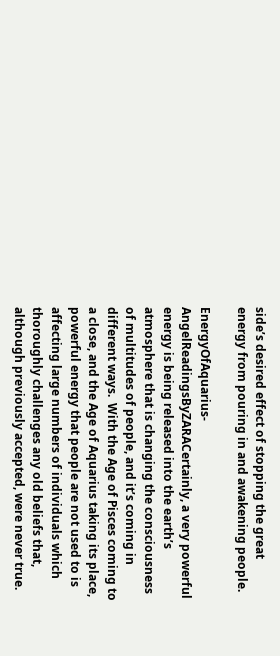side’s desired effect of stopping the great energy from pouring in and awakening people.

EnergyOfAquarius-AngelReadingsByZARACertainly, a very powerful energy is being released into the earth’s atmosphere that is changing the consciousness of multitudes of people, and it’s coming in different ways.  With the Age of Pisces coming to a close, and the Age of Aquarius taking its place, powerful energy that people are not used to is affecting large numbers of individuals which thoroughly challenges any old beliefs that, although previously accepted, were never true.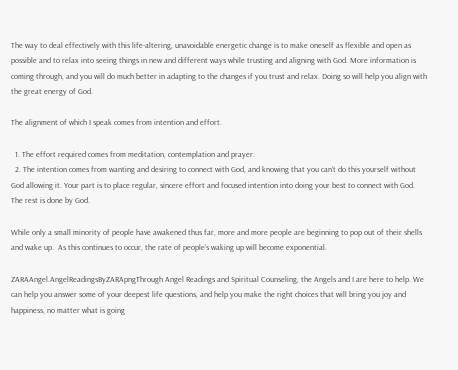The way to deal effectively with this life-altering, unavoidable energetic change is to make oneself as flexible and open as possible and to relax into seeing things in new and different ways while trusting and aligning with God. More information is coming through, and you will do much better in adapting to the changes if you trust and relax. Doing so will help you align with the great energy of God.

The alignment of which I speak comes from intention and effort.

  1. The effort required comes from meditation, contemplation and prayer.
  2. The intention comes from wanting and desiring to connect with God, and knowing that you can’t do this yourself without God allowing it. Your part is to place regular, sincere effort and focused intention into doing your best to connect with God.  The rest is done by God.

While only a small minority of people have awakened thus far, more and more people are beginning to pop out of their shells and wake up.  As this continues to occur, the rate of people’s waking up will become exponential.

ZARAAngel.AngelReadingsByZARApngThrough Angel Readings and Spiritual Counseling, the Angels and I are here to help. We can help you answer some of your deepest life questions, and help you make the right choices that will bring you joy and happiness, no matter what is going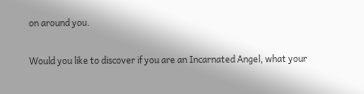on around you.

Would you like to discover if you are an Incarnated Angel, what your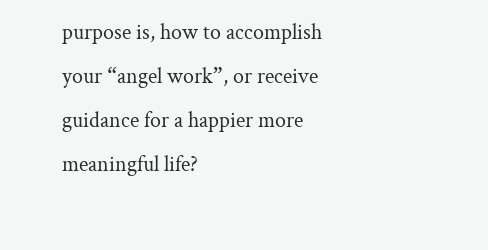purpose is, how to accomplish your “angel work”, or receive guidance for a happier more meaningful life?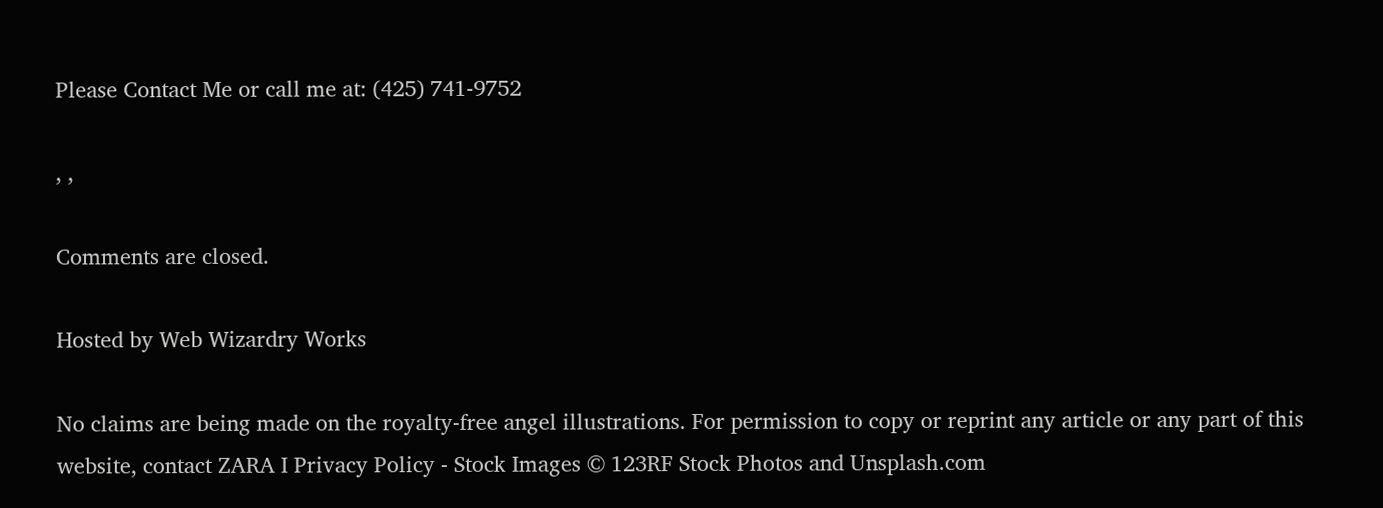Please Contact Me or call me at: (425) 741-9752

, ,

Comments are closed.

Hosted by Web Wizardry Works

No claims are being made on the royalty-free angel illustrations. For permission to copy or reprint any article or any part of this website, contact ZARA I Privacy Policy - Stock Images © 123RF Stock Photos and Unsplash.com